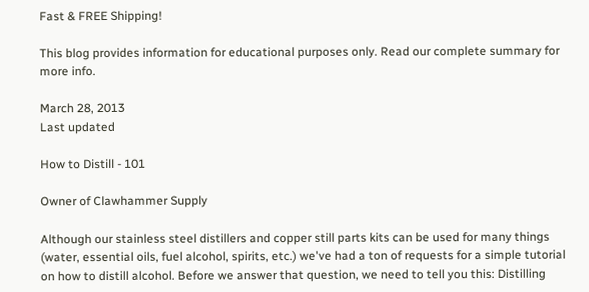Fast & FREE Shipping!

This blog provides information for educational purposes only. Read our complete summary for more info.

March 28, 2013
Last updated

How to Distill - 101

Owner of Clawhammer Supply

Although our stainless steel distillers and copper still parts kits can be used for many things (water, essential oils, fuel alcohol, spirits, etc.) we've had a ton of requests for a simple tutorial on how to distill alcohol. Before we answer that question, we need to tell you this: Distilling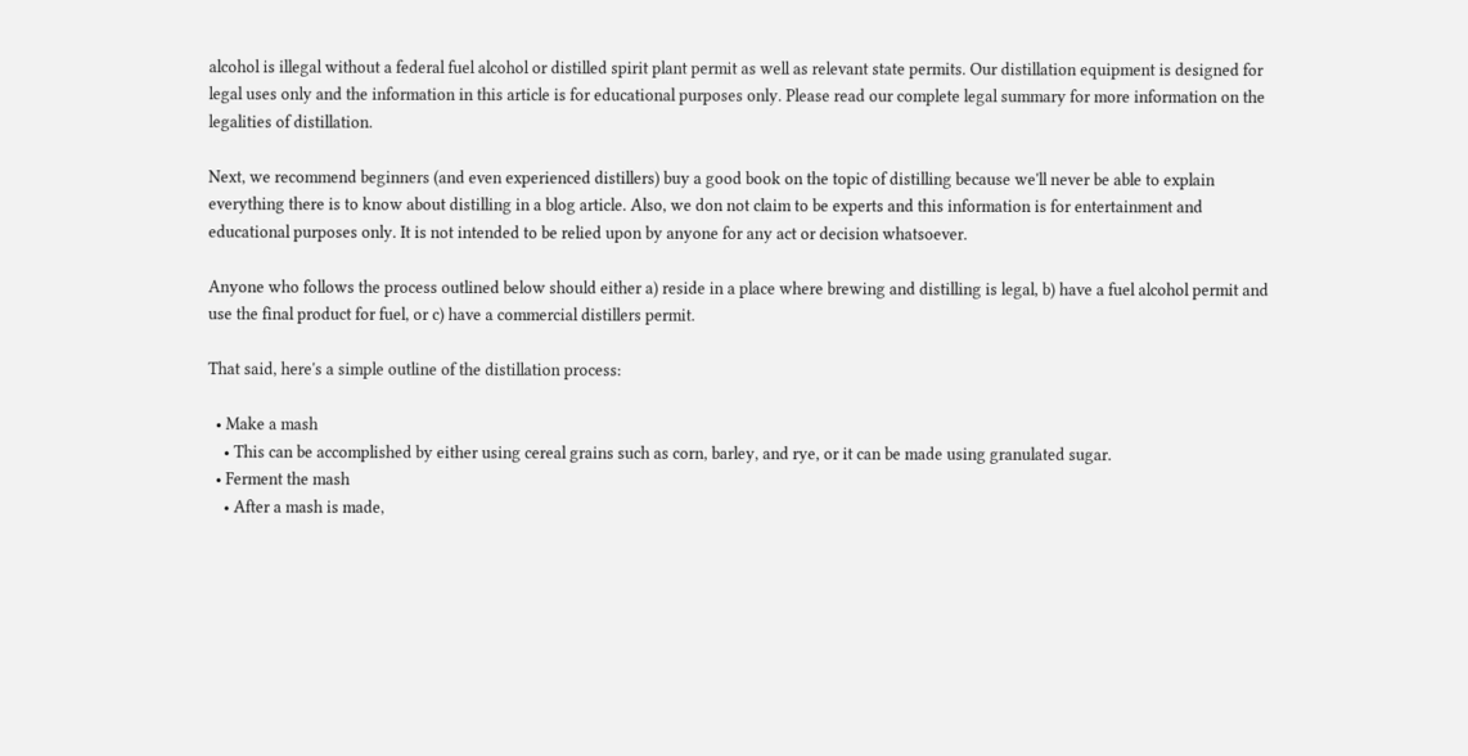alcohol is illegal without a federal fuel alcohol or distilled spirit plant permit as well as relevant state permits. Our distillation equipment is designed for legal uses only and the information in this article is for educational purposes only. Please read our complete legal summary for more information on the legalities of distillation.

Next, we recommend beginners (and even experienced distillers) buy a good book on the topic of distilling because we'll never be able to explain everything there is to know about distilling in a blog article. Also, we don not claim to be experts and this information is for entertainment and educational purposes only. It is not intended to be relied upon by anyone for any act or decision whatsoever.

Anyone who follows the process outlined below should either a) reside in a place where brewing and distilling is legal, b) have a fuel alcohol permit and use the final product for fuel, or c) have a commercial distillers permit.

That said, here's a simple outline of the distillation process:

  • Make a mash
    • This can be accomplished by either using cereal grains such as corn, barley, and rye, or it can be made using granulated sugar.
  • Ferment the mash
    • After a mash is made,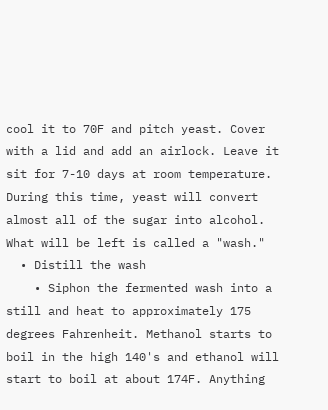cool it to 70F and pitch yeast. Cover with a lid and add an airlock. Leave it sit for 7-10 days at room temperature. During this time, yeast will convert almost all of the sugar into alcohol. What will be left is called a "wash."
  • Distill the wash
    • Siphon the fermented wash into a still and heat to approximately 175 degrees Fahrenheit. Methanol starts to boil in the high 140's and ethanol will start to boil at about 174F. Anything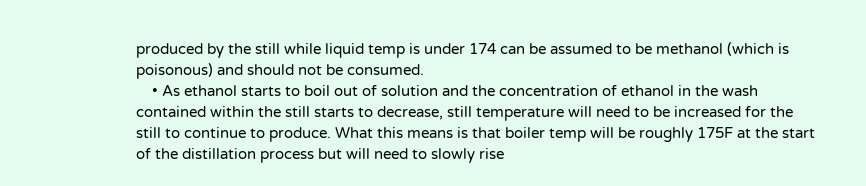produced by the still while liquid temp is under 174 can be assumed to be methanol (which is poisonous) and should not be consumed.
    • As ethanol starts to boil out of solution and the concentration of ethanol in the wash contained within the still starts to decrease, still temperature will need to be increased for the still to continue to produce. What this means is that boiler temp will be roughly 175F at the start of the distillation process but will need to slowly rise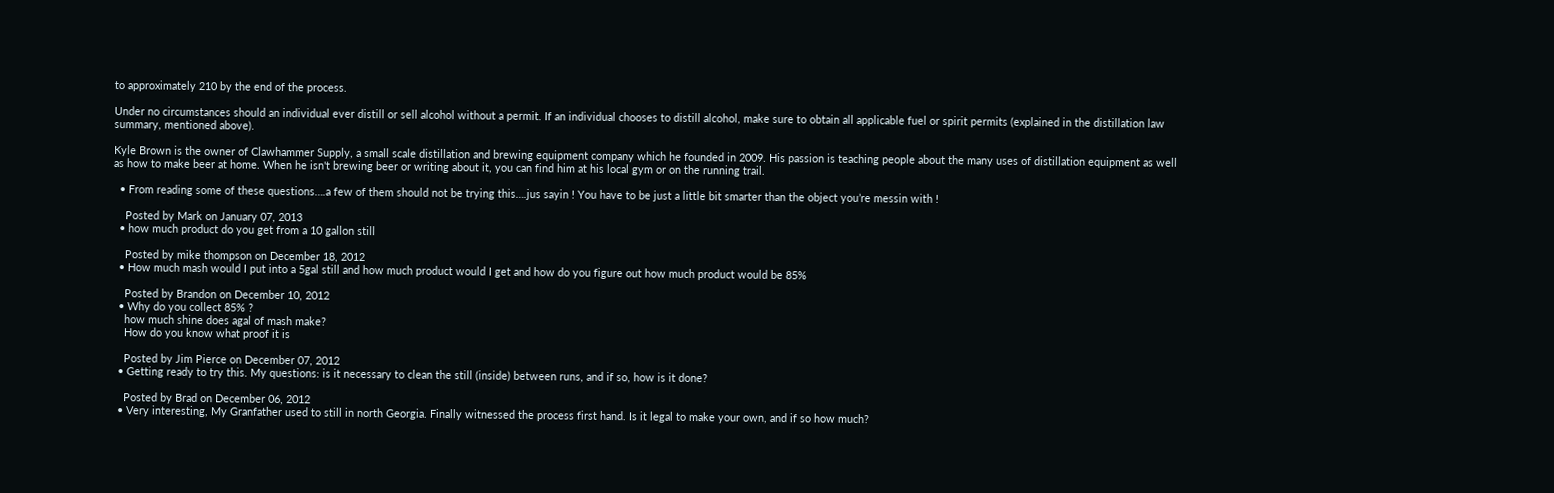to approximately 210 by the end of the process.

Under no circumstances should an individual ever distill or sell alcohol without a permit. If an individual chooses to distill alcohol, make sure to obtain all applicable fuel or spirit permits (explained in the distillation law summary, mentioned above).

Kyle Brown is the owner of Clawhammer Supply, a small scale distillation and brewing equipment company which he founded in 2009. His passion is teaching people about the many uses of distillation equipment as well as how to make beer at home. When he isn't brewing beer or writing about it, you can find him at his local gym or on the running trail.

  • From reading some of these questions….a few of them should not be trying this….jus sayin ! You have to be just a little bit smarter than the object you’re messin with !

    Posted by Mark on January 07, 2013
  • how much product do you get from a 10 gallon still

    Posted by mike thompson on December 18, 2012
  • How much mash would I put into a 5gal still and how much product would I get and how do you figure out how much product would be 85%

    Posted by Brandon on December 10, 2012
  • Why do you collect 85% ?
    how much shine does agal of mash make?
    How do you know what proof it is

    Posted by Jim Pierce on December 07, 2012
  • Getting ready to try this. My questions: is it necessary to clean the still (inside) between runs, and if so, how is it done?

    Posted by Brad on December 06, 2012
  • Very interesting, My Granfather used to still in north Georgia. Finally witnessed the process first hand. Is it legal to make your own, and if so how much?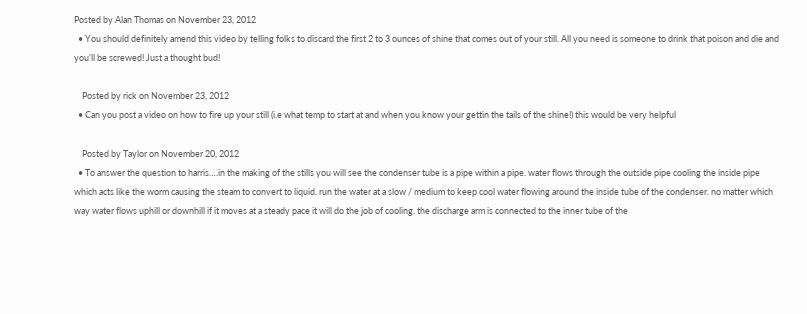Posted by Alan Thomas on November 23, 2012
  • You should definitely amend this video by telling folks to discard the first 2 to 3 ounces of shine that comes out of your still. All you need is someone to drink that poison and die and you’ll be screwed! Just a thought bud!

    Posted by rick on November 23, 2012
  • Can you post a video on how to fire up your still (i.e what temp to start at and when you know your gettin the tails of the shine!) this would be very helpful

    Posted by Taylor on November 20, 2012
  • To answer the question to harris….in the making of the stills you will see the condenser tube is a pipe within a pipe. water flows through the outside pipe cooling the inside pipe which acts like the worm causing the steam to convert to liquid. run the water at a slow / medium to keep cool water flowing around the inside tube of the condenser. no matter which way water flows uphill or downhill if it moves at a steady pace it will do the job of cooling. the discharge arm is connected to the inner tube of the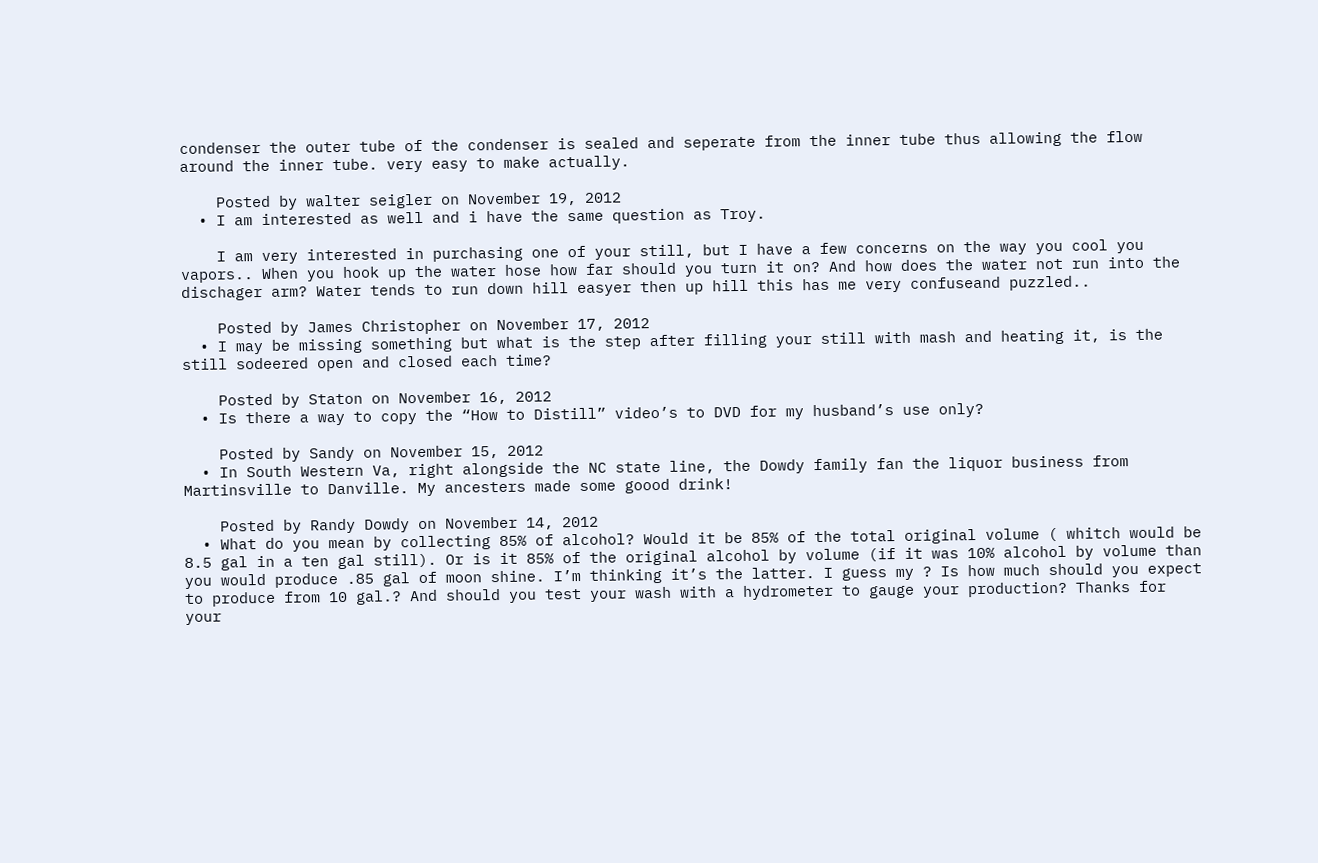condenser the outer tube of the condenser is sealed and seperate from the inner tube thus allowing the flow around the inner tube. very easy to make actually.

    Posted by walter seigler on November 19, 2012
  • I am interested as well and i have the same question as Troy.

    I am very interested in purchasing one of your still, but I have a few concerns on the way you cool you vapors.. When you hook up the water hose how far should you turn it on? And how does the water not run into the dischager arm? Water tends to run down hill easyer then up hill this has me very confuseand puzzled..

    Posted by James Christopher on November 17, 2012
  • I may be missing something but what is the step after filling your still with mash and heating it, is the still sodeered open and closed each time?

    Posted by Staton on November 16, 2012
  • Is there a way to copy the “How to Distill” video’s to DVD for my husband’s use only?

    Posted by Sandy on November 15, 2012
  • In South Western Va, right alongside the NC state line, the Dowdy family fan the liquor business from Martinsville to Danville. My ancesters made some goood drink!

    Posted by Randy Dowdy on November 14, 2012
  • What do you mean by collecting 85% of alcohol? Would it be 85% of the total original volume ( whitch would be 8.5 gal in a ten gal still). Or is it 85% of the original alcohol by volume (if it was 10% alcohol by volume than you would produce .85 gal of moon shine. I’m thinking it’s the latter. I guess my ? Is how much should you expect to produce from 10 gal.? And should you test your wash with a hydrometer to gauge your production? Thanks for your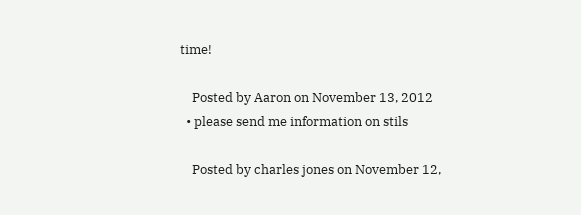time!

    Posted by Aaron on November 13, 2012
  • please send me information on stils

    Posted by charles jones on November 12,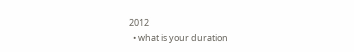2012
  • what is your duration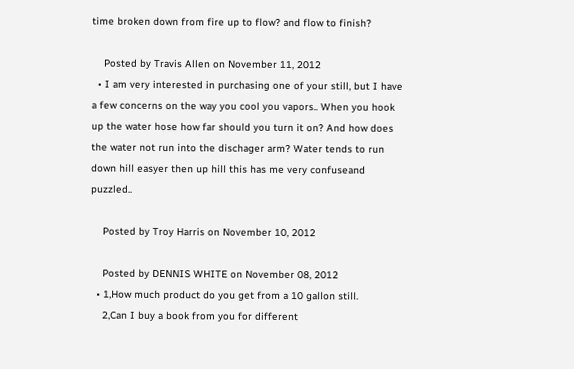time broken down from fire up to flow? and flow to finish?

    Posted by Travis Allen on November 11, 2012
  • I am very interested in purchasing one of your still, but I have a few concerns on the way you cool you vapors.. When you hook up the water hose how far should you turn it on? And how does the water not run into the dischager arm? Water tends to run down hill easyer then up hill this has me very confuseand puzzled..

    Posted by Troy Harris on November 10, 2012

    Posted by DENNIS WHITE on November 08, 2012
  • 1,How much product do you get from a 10 gallon still.
    2,Can I buy a book from you for different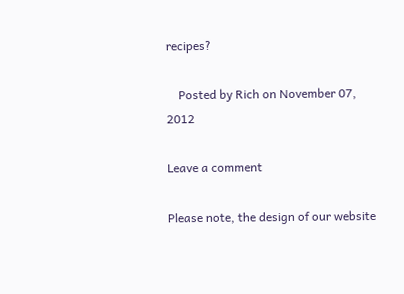recipes?

    Posted by Rich on November 07, 2012

Leave a comment

Please note, the design of our website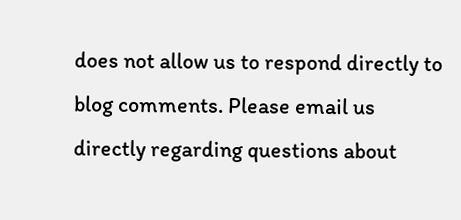does not allow us to respond directly to blog comments. Please email us directly regarding questions about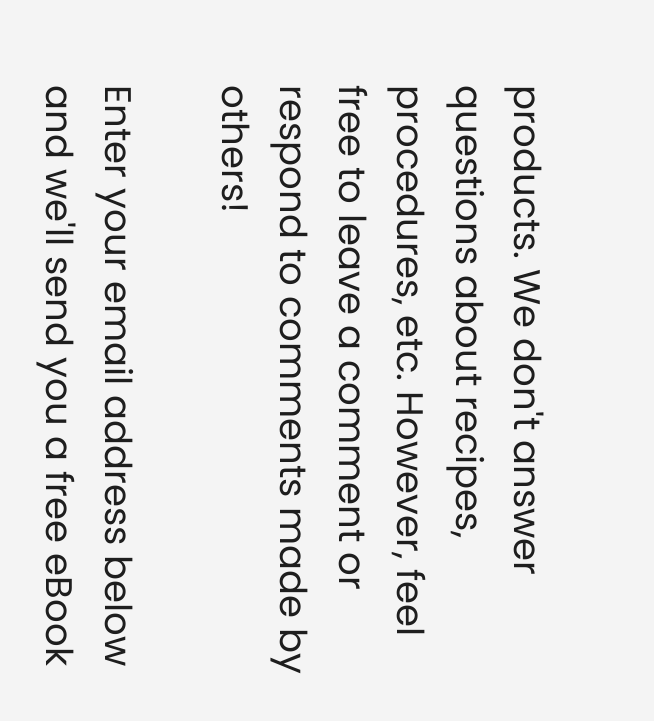products. We don't answer questions about recipes, procedures, etc. However, feel free to leave a comment or respond to comments made by others!

Enter your email address below and we'll send you a free eBook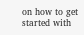on how to get started with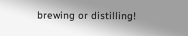brewing or distilling!